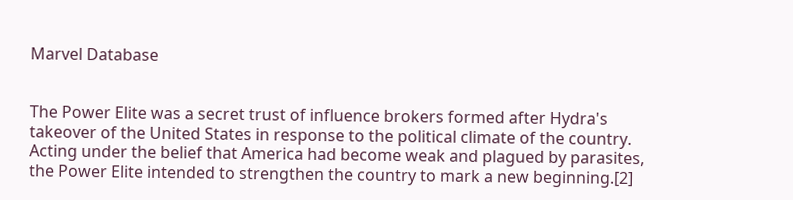Marvel Database


The Power Elite was a secret trust of influence brokers formed after Hydra's takeover of the United States in response to the political climate of the country. Acting under the belief that America had become weak and plagued by parasites, the Power Elite intended to strengthen the country to mark a new beginning.[2]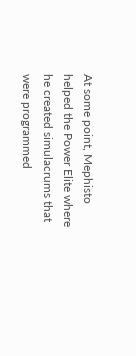At some point, Mephisto helped the Power Elite where he created simulacrums that were programmed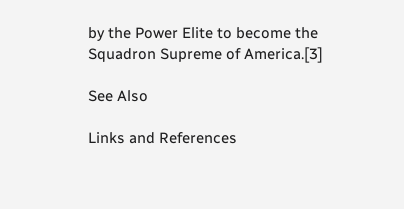by the Power Elite to become the Squadron Supreme of America.[3]

See Also

Links and References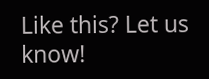Like this? Let us know!